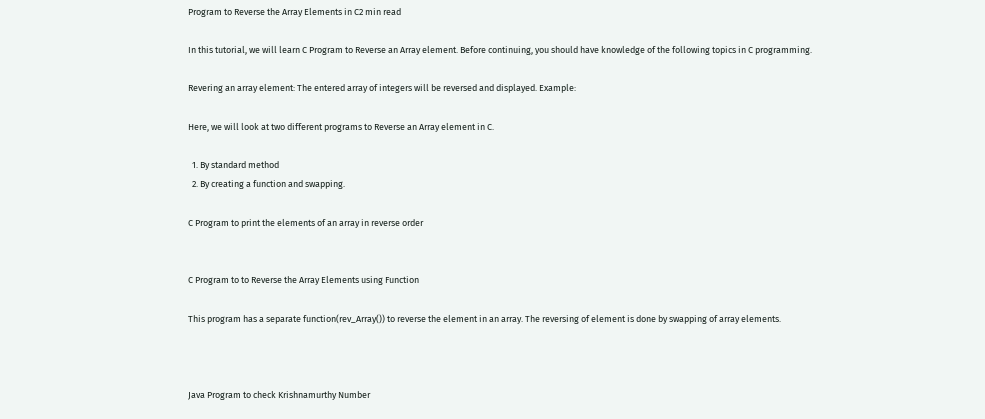Program to Reverse the Array Elements in C2 min read

In this tutorial, we will learn C Program to Reverse an Array element. Before continuing, you should have knowledge of the following topics in C programming.

Revering an array element: The entered array of integers will be reversed and displayed. Example:

Here, we will look at two different programs to Reverse an Array element in C.

  1. By standard method
  2. By creating a function and swapping.

C Program to print the elements of an array in reverse order


C Program to to Reverse the Array Elements using Function

This program has a separate function(rev_Array()) to reverse the element in an array. The reversing of element is done by swapping of array elements.



Java Program to check Krishnamurthy Number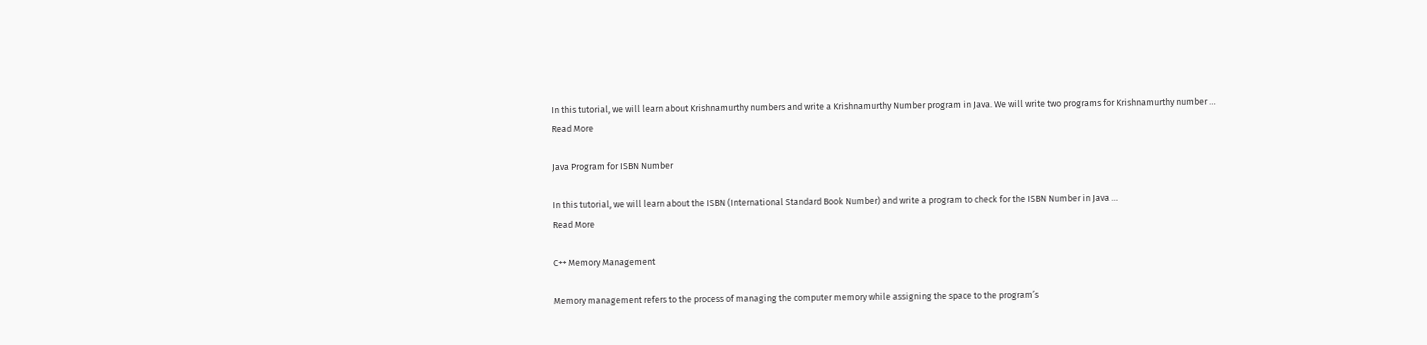In this tutorial, we will learn about Krishnamurthy numbers and write a Krishnamurthy Number program in Java. We will write two programs for Krishnamurthy number …
Read More

Java Program for ISBN Number

In this tutorial, we will learn about the ISBN (International Standard Book Number) and write a program to check for the ISBN Number in Java …
Read More

C++ Memory Management

Memory management refers to the process of managing the computer memory while assigning the space to the program’s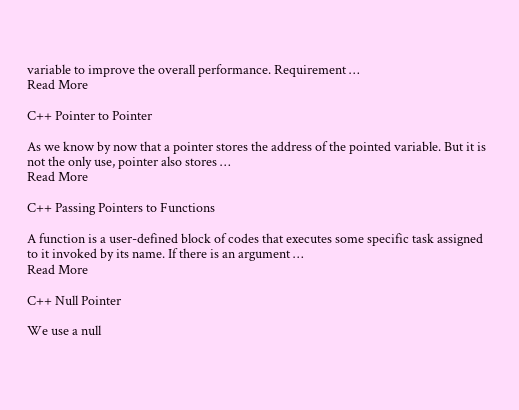variable to improve the overall performance. Requirement …
Read More

C++ Pointer to Pointer

As we know by now that a pointer stores the address of the pointed variable. But it is not the only use, pointer also stores …
Read More

C++ Passing Pointers to Functions

A function is a user-defined block of codes that executes some specific task assigned to it invoked by its name. If there is an argument …
Read More

C++ Null Pointer

We use a null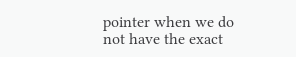pointer when we do not have the exact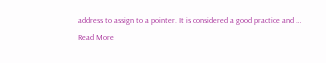address to assign to a pointer. It is considered a good practice and …
Read More